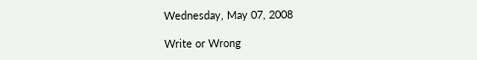Wednesday, May 07, 2008

Write or Wrong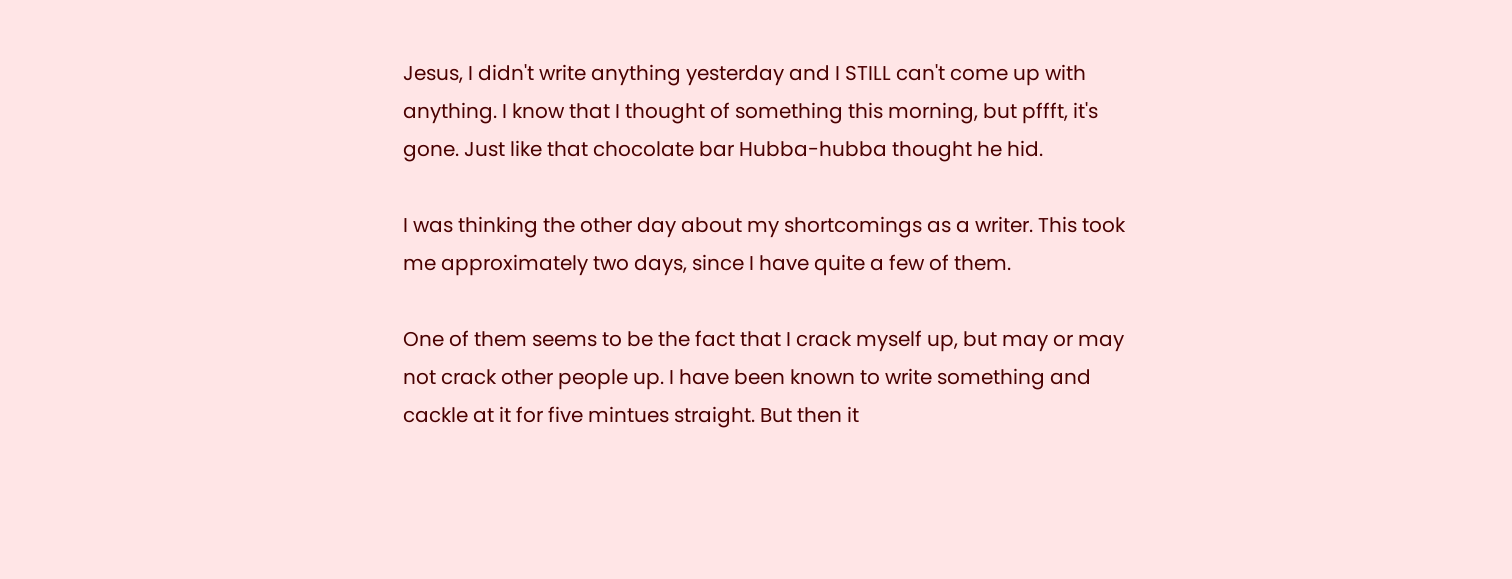Jesus, I didn't write anything yesterday and I STILL can't come up with anything. I know that I thought of something this morning, but pffft, it's gone. Just like that chocolate bar Hubba-hubba thought he hid.

I was thinking the other day about my shortcomings as a writer. This took me approximately two days, since I have quite a few of them.

One of them seems to be the fact that I crack myself up, but may or may not crack other people up. I have been known to write something and cackle at it for five mintues straight. But then it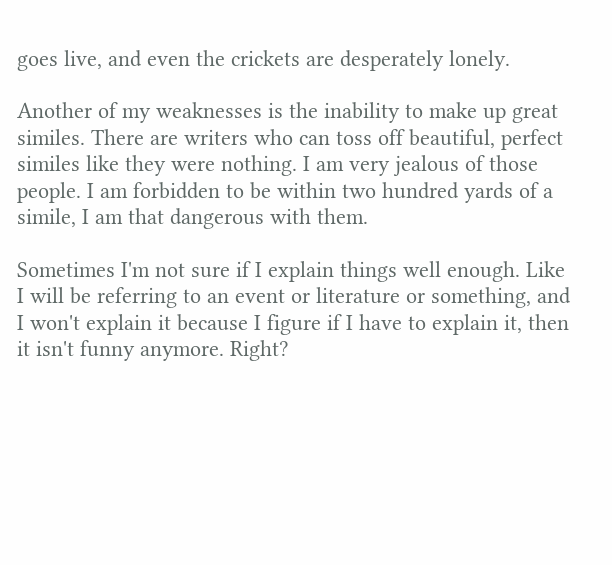goes live, and even the crickets are desperately lonely.

Another of my weaknesses is the inability to make up great similes. There are writers who can toss off beautiful, perfect similes like they were nothing. I am very jealous of those people. I am forbidden to be within two hundred yards of a simile, I am that dangerous with them.

Sometimes I'm not sure if I explain things well enough. Like I will be referring to an event or literature or something, and I won't explain it because I figure if I have to explain it, then it isn't funny anymore. Right?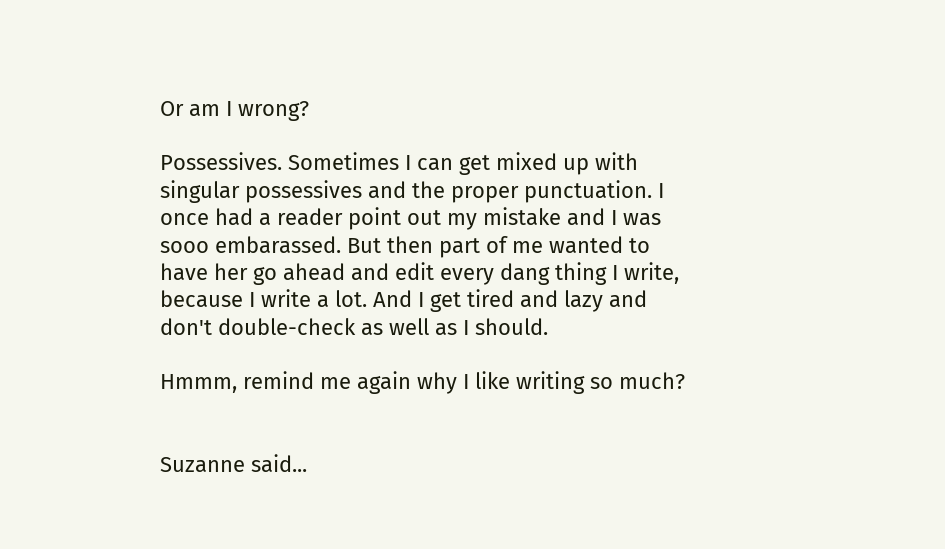Or am I wrong?

Possessives. Sometimes I can get mixed up with singular possessives and the proper punctuation. I once had a reader point out my mistake and I was sooo embarassed. But then part of me wanted to have her go ahead and edit every dang thing I write, because I write a lot. And I get tired and lazy and don't double-check as well as I should.

Hmmm, remind me again why I like writing so much?


Suzanne said...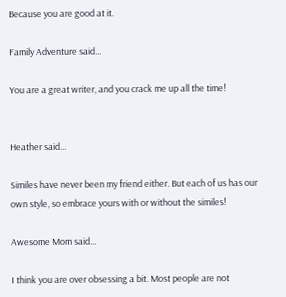Because you are good at it.

Family Adventure said...

You are a great writer, and you crack me up all the time!


Heather said...

Similes have never been my friend either. But each of us has our own style, so embrace yours with or without the similes!

Awesome Mom said...

I think you are over obsessing a bit. Most people are not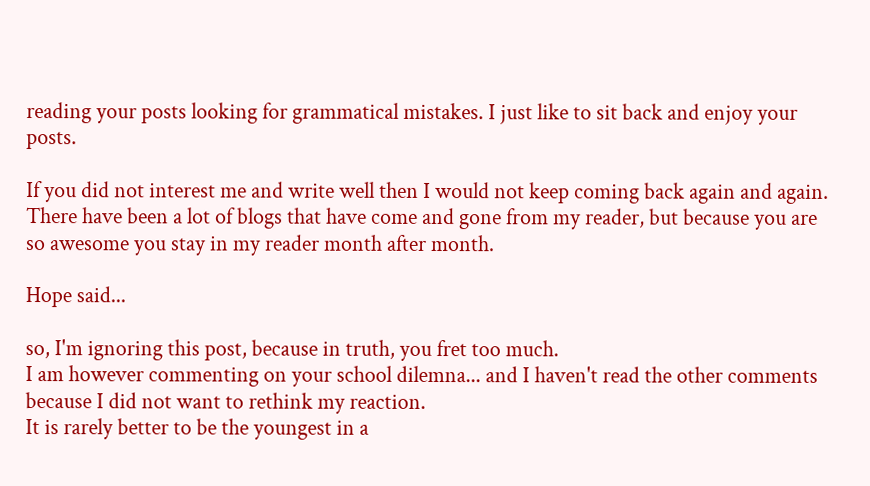reading your posts looking for grammatical mistakes. I just like to sit back and enjoy your posts.

If you did not interest me and write well then I would not keep coming back again and again. There have been a lot of blogs that have come and gone from my reader, but because you are so awesome you stay in my reader month after month.

Hope said...

so, I'm ignoring this post, because in truth, you fret too much.
I am however commenting on your school dilemna... and I haven't read the other comments because I did not want to rethink my reaction.
It is rarely better to be the youngest in a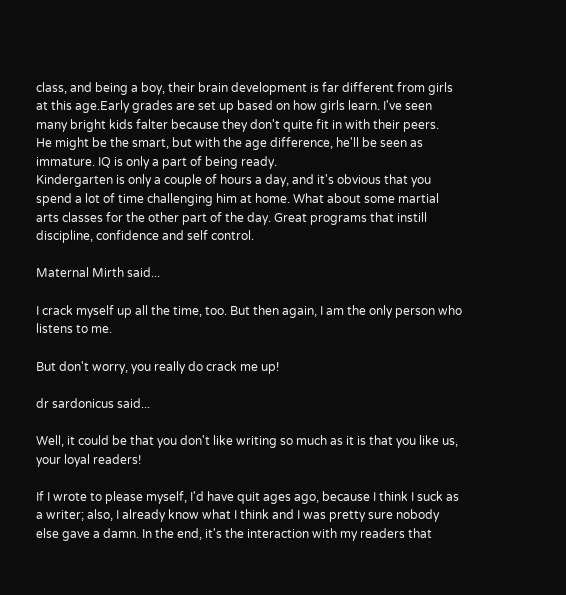class, and being a boy, their brain development is far different from girls at this age.Early grades are set up based on how girls learn. I've seen many bright kids falter because they don't quite fit in with their peers.
He might be the smart, but with the age difference, he'll be seen as immature. IQ is only a part of being ready.
Kindergarten is only a couple of hours a day, and it's obvious that you spend a lot of time challenging him at home. What about some martial arts classes for the other part of the day. Great programs that instill discipline, confidence and self control.

Maternal Mirth said...

I crack myself up all the time, too. But then again, I am the only person who listens to me.

But don't worry, you really do crack me up!

dr sardonicus said...

Well, it could be that you don't like writing so much as it is that you like us, your loyal readers!

If I wrote to please myself, I'd have quit ages ago, because I think I suck as a writer; also, I already know what I think and I was pretty sure nobody else gave a damn. In the end, it's the interaction with my readers that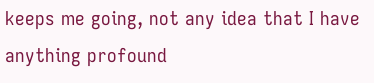keeps me going, not any idea that I have anything profound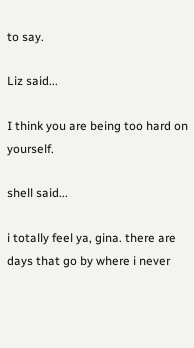to say.

Liz said...

I think you are being too hard on yourself.

shell said...

i totally feel ya, gina. there are days that go by where i never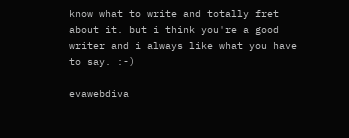know what to write and totally fret about it. but i think you're a good writer and i always like what you have to say. :-)

evawebdiva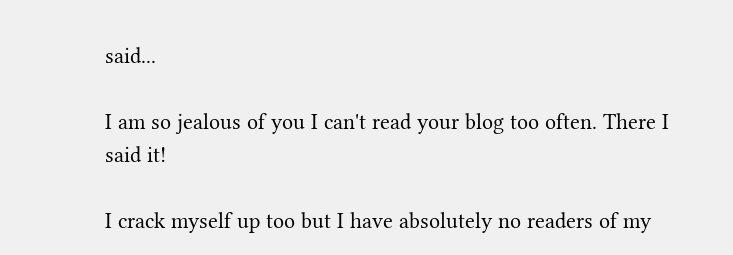said...

I am so jealous of you I can't read your blog too often. There I said it!

I crack myself up too but I have absolutely no readers of my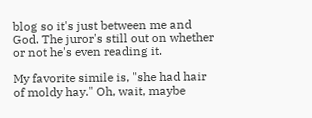blog so it's just between me and God. The juror's still out on whether or not he's even reading it.

My favorite simile is, "she had hair of moldy hay." Oh, wait, maybe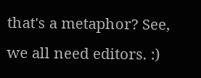that's a metaphor? See, we all need editors. :)